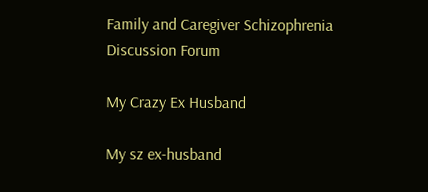Family and Caregiver Schizophrenia Discussion Forum

My Crazy Ex Husband

My sz ex-husband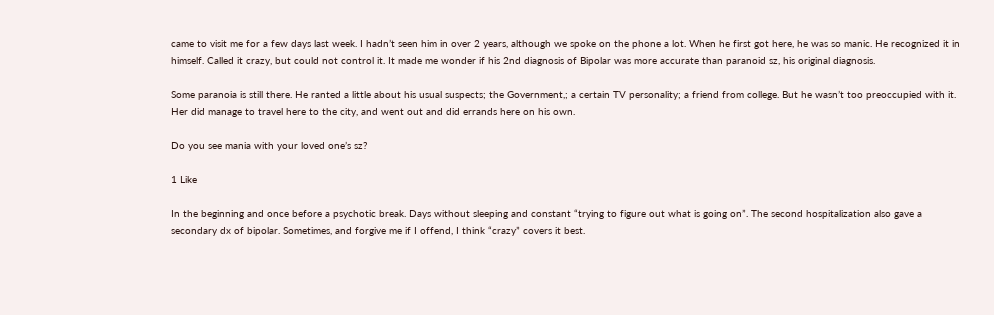came to visit me for a few days last week. I hadn’t seen him in over 2 years, although we spoke on the phone a lot. When he first got here, he was so manic. He recognized it in himself. Called it crazy, but could not control it. It made me wonder if his 2nd diagnosis of Bipolar was more accurate than paranoid sz, his original diagnosis.

Some paranoia is still there. He ranted a little about his usual suspects; the Government,; a certain TV personality; a friend from college. But he wasn’t too preoccupied with it. Her did manage to travel here to the city, and went out and did errands here on his own.

Do you see mania with your loved one’s sz?

1 Like

In the beginning and once before a psychotic break. Days without sleeping and constant “trying to figure out what is going on”. The second hospitalization also gave a secondary dx of bipolar. Sometimes, and forgive me if I offend, I think “crazy” covers it best.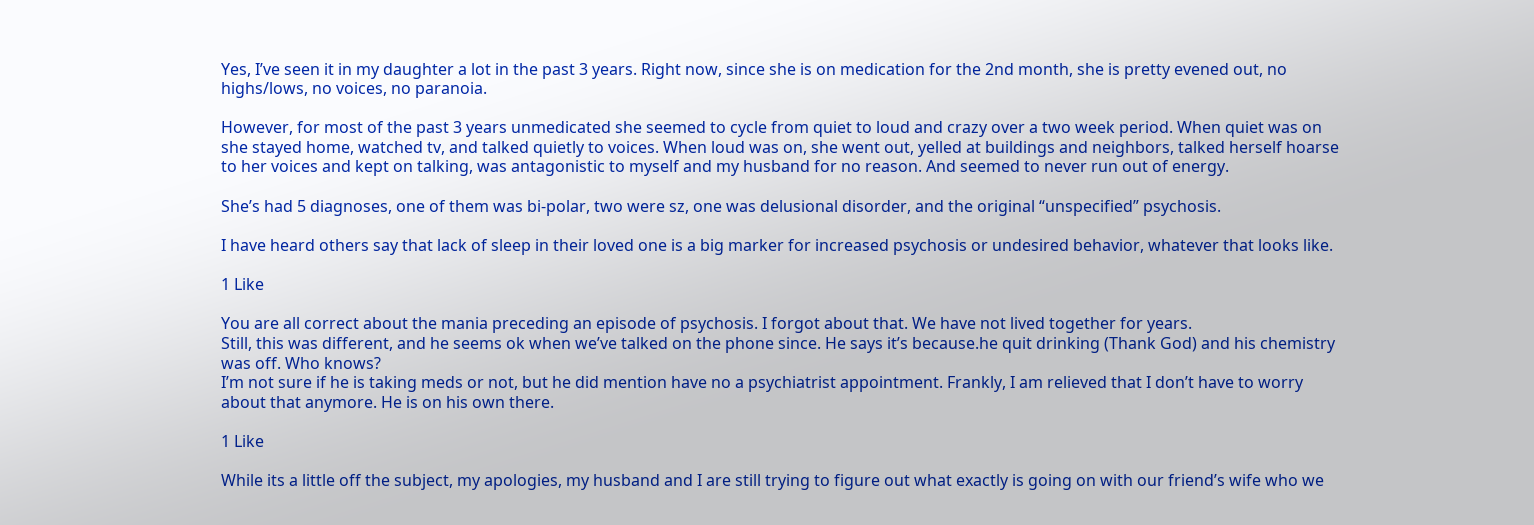Yes, I’ve seen it in my daughter a lot in the past 3 years. Right now, since she is on medication for the 2nd month, she is pretty evened out, no highs/lows, no voices, no paranoia.

However, for most of the past 3 years unmedicated she seemed to cycle from quiet to loud and crazy over a two week period. When quiet was on she stayed home, watched tv, and talked quietly to voices. When loud was on, she went out, yelled at buildings and neighbors, talked herself hoarse to her voices and kept on talking, was antagonistic to myself and my husband for no reason. And seemed to never run out of energy.

She’s had 5 diagnoses, one of them was bi-polar, two were sz, one was delusional disorder, and the original “unspecified” psychosis.

I have heard others say that lack of sleep in their loved one is a big marker for increased psychosis or undesired behavior, whatever that looks like.

1 Like

You are all correct about the mania preceding an episode of psychosis. I forgot about that. We have not lived together for years.
Still, this was different, and he seems ok when we’ve talked on the phone since. He says it’s because.he quit drinking (Thank God) and his chemistry was off. Who knows?
I’m not sure if he is taking meds or not, but he did mention have no a psychiatrist appointment. Frankly, I am relieved that I don’t have to worry about that anymore. He is on his own there.

1 Like

While its a little off the subject, my apologies, my husband and I are still trying to figure out what exactly is going on with our friend’s wife who we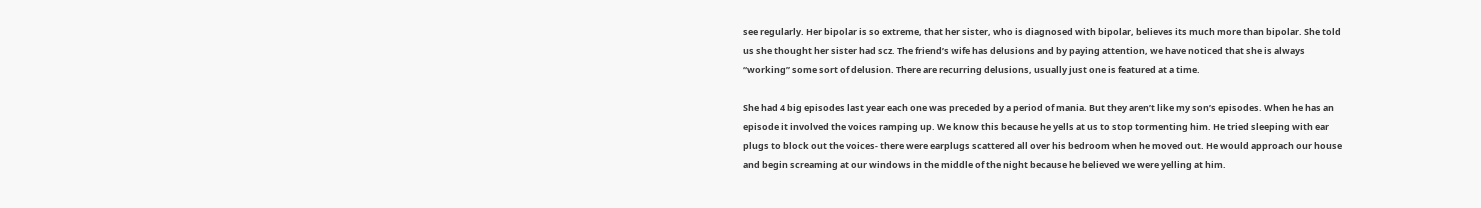see regularly. Her bipolar is so extreme, that her sister, who is diagnosed with bipolar, believes its much more than bipolar. She told us she thought her sister had scz. The friend’s wife has delusions and by paying attention, we have noticed that she is always “working” some sort of delusion. There are recurring delusions, usually just one is featured at a time.

She had 4 big episodes last year each one was preceded by a period of mania. But they aren’t like my son’s episodes. When he has an episode it involved the voices ramping up. We know this because he yells at us to stop tormenting him. He tried sleeping with ear plugs to block out the voices- there were earplugs scattered all over his bedroom when he moved out. He would approach our house and begin screaming at our windows in the middle of the night because he believed we were yelling at him.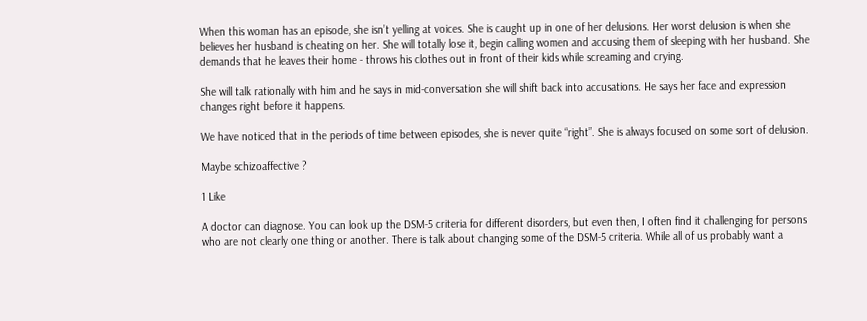When this woman has an episode, she isn’t yelling at voices. She is caught up in one of her delusions. Her worst delusion is when she believes her husband is cheating on her. She will totally lose it, begin calling women and accusing them of sleeping with her husband. She demands that he leaves their home - throws his clothes out in front of their kids while screaming and crying.

She will talk rationally with him and he says in mid-conversation she will shift back into accusations. He says her face and expression changes right before it happens.

We have noticed that in the periods of time between episodes, she is never quite “right”. She is always focused on some sort of delusion.

Maybe schizoaffective ?

1 Like

A doctor can diagnose. You can look up the DSM-5 criteria for different disorders, but even then, I often find it challenging for persons who are not clearly one thing or another. There is talk about changing some of the DSM-5 criteria. While all of us probably want a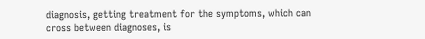diagnosis, getting treatment for the symptoms, which can cross between diagnoses, is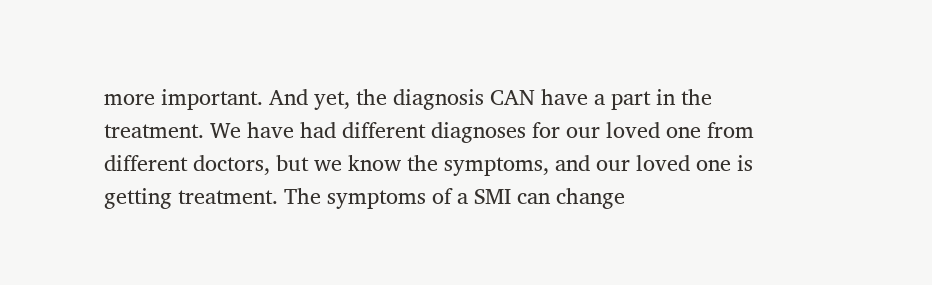more important. And yet, the diagnosis CAN have a part in the treatment. We have had different diagnoses for our loved one from different doctors, but we know the symptoms, and our loved one is getting treatment. The symptoms of a SMI can change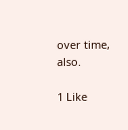over time, also.

1 Like